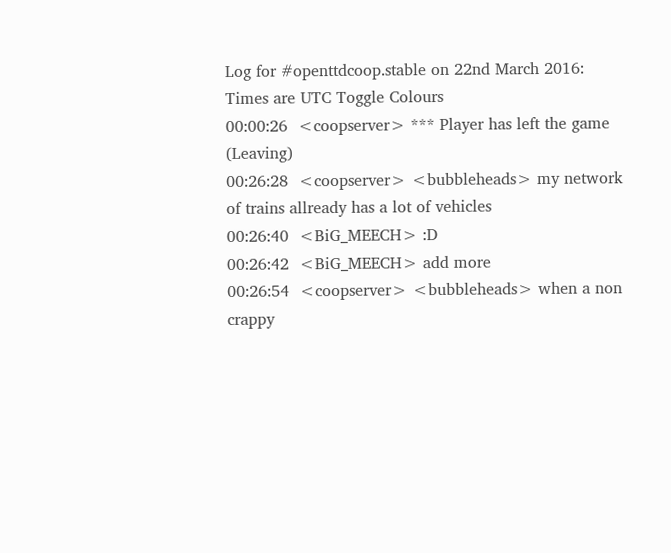Log for #openttdcoop.stable on 22nd March 2016:
Times are UTC Toggle Colours
00:00:26  <coopserver> *** Player has left the game (Leaving)
00:26:28  <coopserver> <bubbleheads> my network of trains allready has a lot of vehicles
00:26:40  <BiG_MEECH> :D
00:26:42  <BiG_MEECH> add more
00:26:54  <coopserver> <bubbleheads> when a non crappy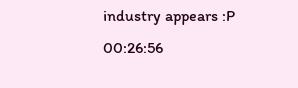industry appears :P
00:26:56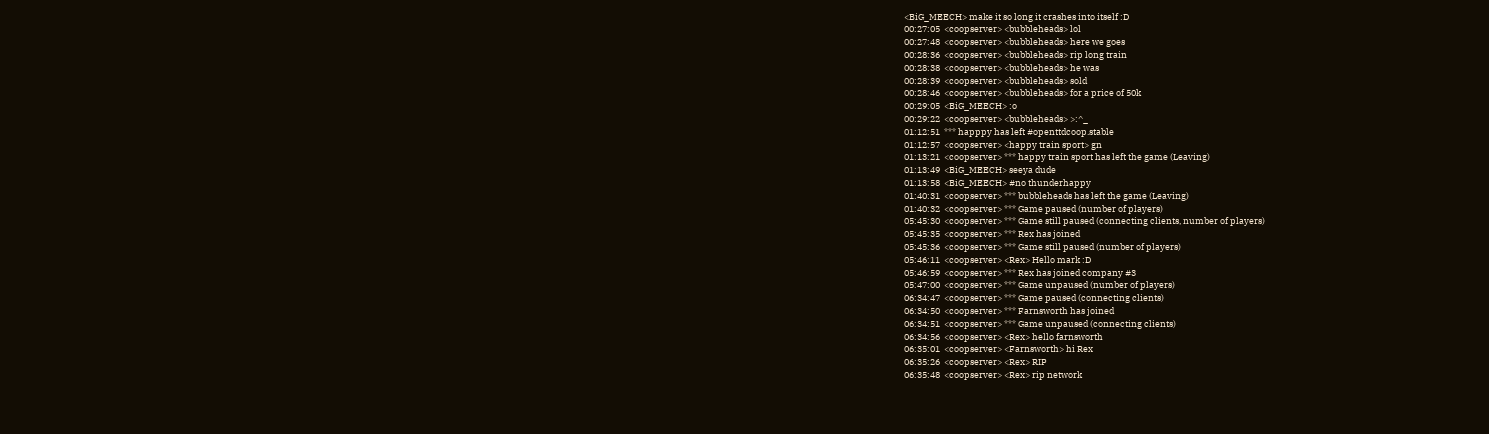<BiG_MEECH> make it so long it crashes into itself :D
00:27:05  <coopserver> <bubbleheads> lol
00:27:48  <coopserver> <bubbleheads> here we goes
00:28:36  <coopserver> <bubbleheads> rip long train
00:28:38  <coopserver> <bubbleheads> he was
00:28:39  <coopserver> <bubbleheads> sold
00:28:46  <coopserver> <bubbleheads> for a price of 50k
00:29:05  <BiG_MEECH> :o
00:29:22  <coopserver> <bubbleheads> >:^_
01:12:51  *** happpy has left #openttdcoop.stable
01:12:57  <coopserver> <happy train sport> gn
01:13:21  <coopserver> *** happy train sport has left the game (Leaving)
01:13:49  <BiG_MEECH> seeya dude
01:13:58  <BiG_MEECH> #no thunderhappy
01:40:31  <coopserver> *** bubbleheads has left the game (Leaving)
01:40:32  <coopserver> *** Game paused (number of players)
05:45:30  <coopserver> *** Game still paused (connecting clients, number of players)
05:45:35  <coopserver> *** Rex has joined
05:45:36  <coopserver> *** Game still paused (number of players)
05:46:11  <coopserver> <Rex> Hello mark :D
05:46:59  <coopserver> *** Rex has joined company #3
05:47:00  <coopserver> *** Game unpaused (number of players)
06:34:47  <coopserver> *** Game paused (connecting clients)
06:34:50  <coopserver> *** Farnsworth has joined
06:34:51  <coopserver> *** Game unpaused (connecting clients)
06:34:56  <coopserver> <Rex> hello farnsworth
06:35:01  <coopserver> <Farnsworth> hi Rex
06:35:26  <coopserver> <Rex> RIP
06:35:48  <coopserver> <Rex> rip network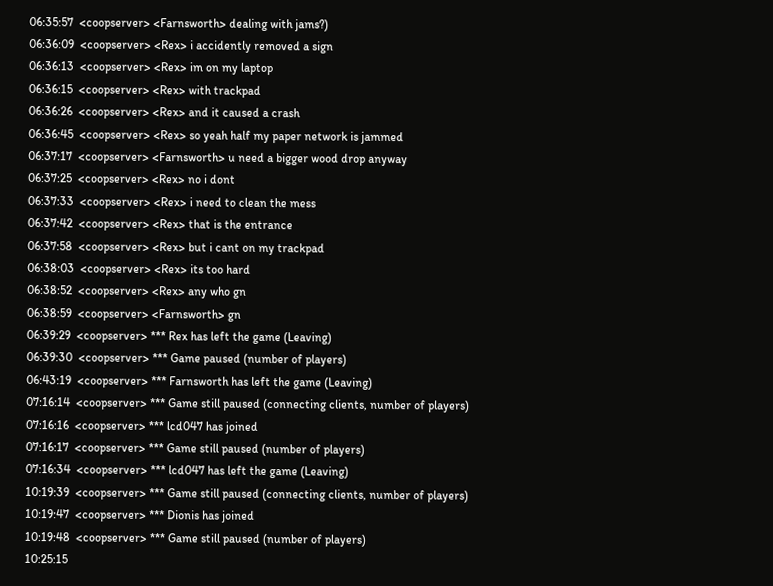06:35:57  <coopserver> <Farnsworth> dealing with jams?)
06:36:09  <coopserver> <Rex> i accidently removed a sign
06:36:13  <coopserver> <Rex> im on my laptop
06:36:15  <coopserver> <Rex> with trackpad
06:36:26  <coopserver> <Rex> and it caused a crash
06:36:45  <coopserver> <Rex> so yeah half my paper network is jammed
06:37:17  <coopserver> <Farnsworth> u need a bigger wood drop anyway
06:37:25  <coopserver> <Rex> no i dont
06:37:33  <coopserver> <Rex> i need to clean the mess
06:37:42  <coopserver> <Rex> that is the entrance
06:37:58  <coopserver> <Rex> but i cant on my trackpad
06:38:03  <coopserver> <Rex> its too hard
06:38:52  <coopserver> <Rex> any who gn
06:38:59  <coopserver> <Farnsworth> gn
06:39:29  <coopserver> *** Rex has left the game (Leaving)
06:39:30  <coopserver> *** Game paused (number of players)
06:43:19  <coopserver> *** Farnsworth has left the game (Leaving)
07:16:14  <coopserver> *** Game still paused (connecting clients, number of players)
07:16:16  <coopserver> *** lcd047 has joined
07:16:17  <coopserver> *** Game still paused (number of players)
07:16:34  <coopserver> *** lcd047 has left the game (Leaving)
10:19:39  <coopserver> *** Game still paused (connecting clients, number of players)
10:19:47  <coopserver> *** Dionis has joined
10:19:48  <coopserver> *** Game still paused (number of players)
10:25:15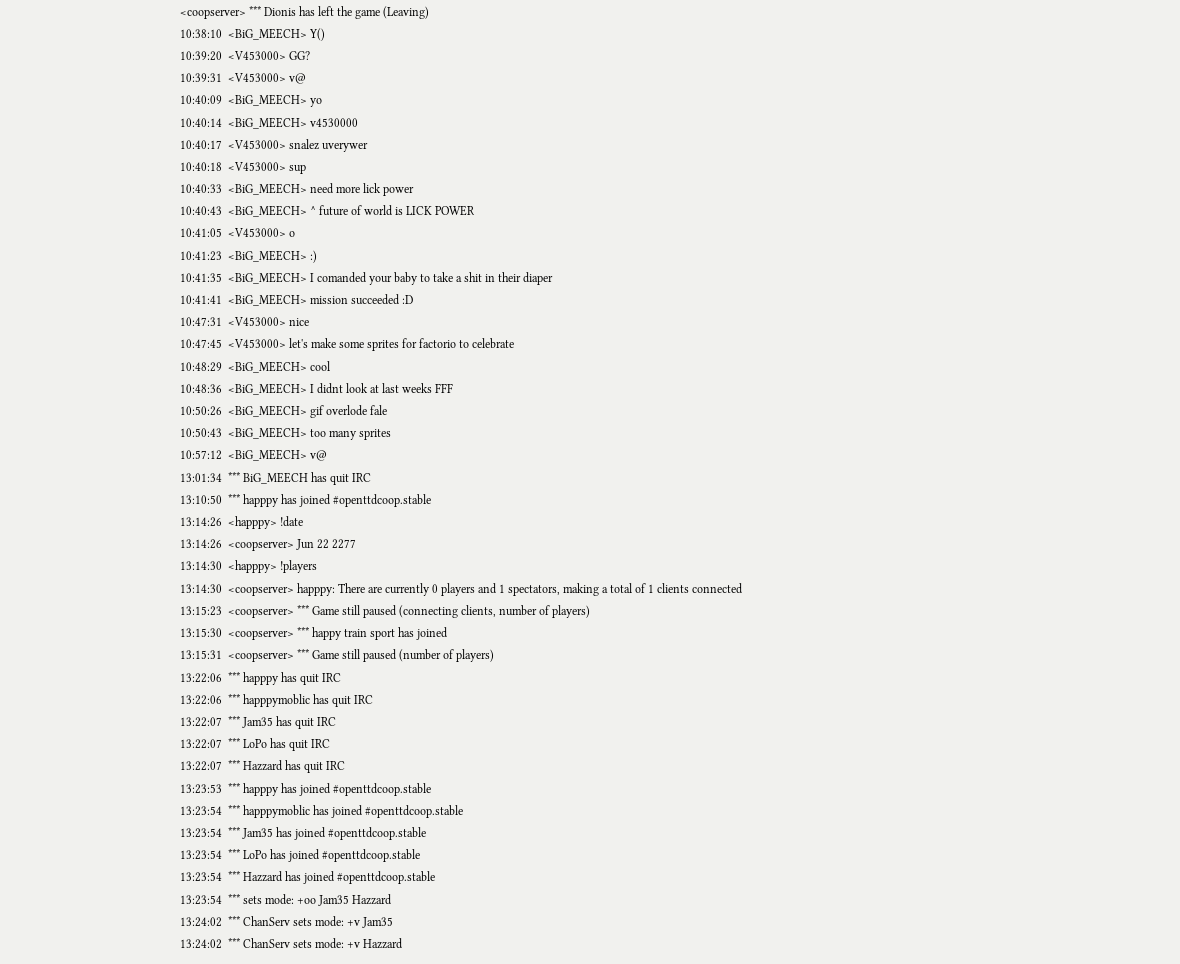<coopserver> *** Dionis has left the game (Leaving)
10:38:10  <BiG_MEECH> Y()
10:39:20  <V453000> GG?
10:39:31  <V453000> v@
10:40:09  <BiG_MEECH> yo
10:40:14  <BiG_MEECH> v4530000
10:40:17  <V453000> snalez uverywer
10:40:18  <V453000> sup
10:40:33  <BiG_MEECH> need more lick power
10:40:43  <BiG_MEECH> ^ future of world is LICK POWER
10:41:05  <V453000> o
10:41:23  <BiG_MEECH> :)
10:41:35  <BiG_MEECH> I comanded your baby to take a shit in their diaper
10:41:41  <BiG_MEECH> mission succeeded :D
10:47:31  <V453000> nice
10:47:45  <V453000> let's make some sprites for factorio to celebrate
10:48:29  <BiG_MEECH> cool
10:48:36  <BiG_MEECH> I didnt look at last weeks FFF
10:50:26  <BiG_MEECH> gif overlode fale
10:50:43  <BiG_MEECH> too many sprites
10:57:12  <BiG_MEECH> v@
13:01:34  *** BiG_MEECH has quit IRC
13:10:50  *** happpy has joined #openttdcoop.stable
13:14:26  <happpy> !date
13:14:26  <coopserver> Jun 22 2277
13:14:30  <happpy> !players
13:14:30  <coopserver> happpy: There are currently 0 players and 1 spectators, making a total of 1 clients connected
13:15:23  <coopserver> *** Game still paused (connecting clients, number of players)
13:15:30  <coopserver> *** happy train sport has joined
13:15:31  <coopserver> *** Game still paused (number of players)
13:22:06  *** happpy has quit IRC
13:22:06  *** happpymoblic has quit IRC
13:22:07  *** Jam35 has quit IRC
13:22:07  *** LoPo has quit IRC
13:22:07  *** Hazzard has quit IRC
13:23:53  *** happpy has joined #openttdcoop.stable
13:23:54  *** happpymoblic has joined #openttdcoop.stable
13:23:54  *** Jam35 has joined #openttdcoop.stable
13:23:54  *** LoPo has joined #openttdcoop.stable
13:23:54  *** Hazzard has joined #openttdcoop.stable
13:23:54  *** sets mode: +oo Jam35 Hazzard
13:24:02  *** ChanServ sets mode: +v Jam35
13:24:02  *** ChanServ sets mode: +v Hazzard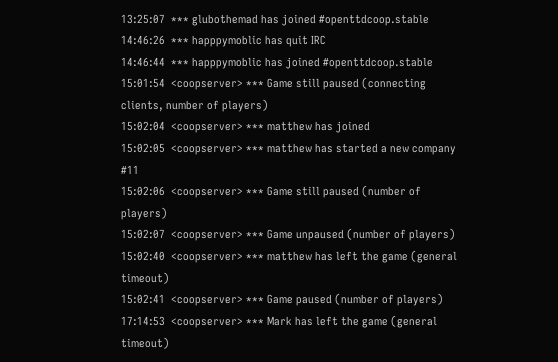13:25:07  *** glubothemad has joined #openttdcoop.stable
14:46:26  *** happpymoblic has quit IRC
14:46:44  *** happpymoblic has joined #openttdcoop.stable
15:01:54  <coopserver> *** Game still paused (connecting clients, number of players)
15:02:04  <coopserver> *** matthew has joined
15:02:05  <coopserver> *** matthew has started a new company #11
15:02:06  <coopserver> *** Game still paused (number of players)
15:02:07  <coopserver> *** Game unpaused (number of players)
15:02:40  <coopserver> *** matthew has left the game (general timeout)
15:02:41  <coopserver> *** Game paused (number of players)
17:14:53  <coopserver> *** Mark has left the game (general timeout)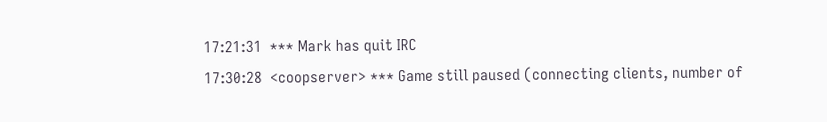17:21:31  *** Mark has quit IRC
17:30:28  <coopserver> *** Game still paused (connecting clients, number of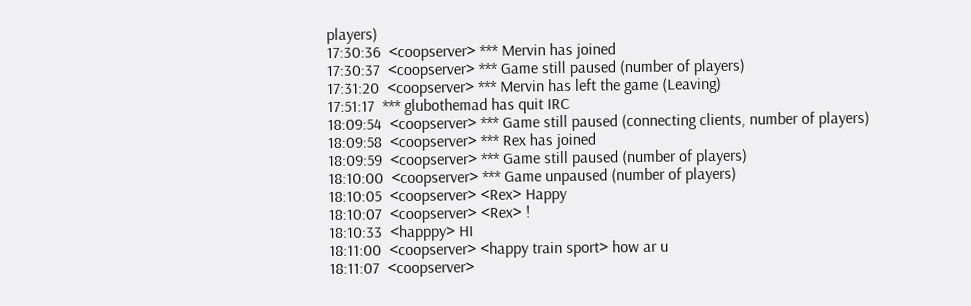players)
17:30:36  <coopserver> *** Mervin has joined
17:30:37  <coopserver> *** Game still paused (number of players)
17:31:20  <coopserver> *** Mervin has left the game (Leaving)
17:51:17  *** glubothemad has quit IRC
18:09:54  <coopserver> *** Game still paused (connecting clients, number of players)
18:09:58  <coopserver> *** Rex has joined
18:09:59  <coopserver> *** Game still paused (number of players)
18:10:00  <coopserver> *** Game unpaused (number of players)
18:10:05  <coopserver> <Rex> Happy
18:10:07  <coopserver> <Rex> !
18:10:33  <happpy> HI
18:11:00  <coopserver> <happy train sport> how ar u
18:11:07  <coopserver>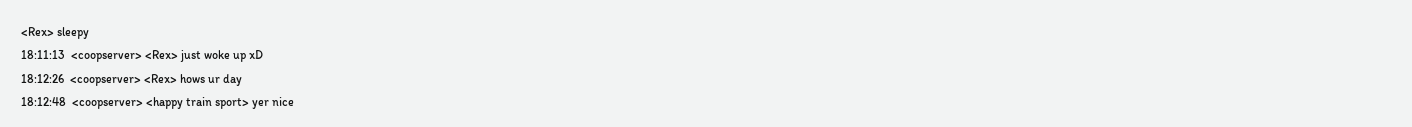<Rex> sleepy
18:11:13  <coopserver> <Rex> just woke up xD
18:12:26  <coopserver> <Rex> hows ur day
18:12:48  <coopserver> <happy train sport> yer nice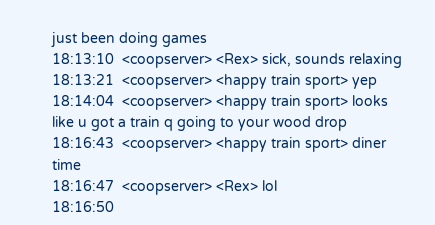just been doing games
18:13:10  <coopserver> <Rex> sick, sounds relaxing
18:13:21  <coopserver> <happy train sport> yep
18:14:04  <coopserver> <happy train sport> looks  like u got a train q going to your wood drop
18:16:43  <coopserver> <happy train sport> diner time
18:16:47  <coopserver> <Rex> lol
18:16:50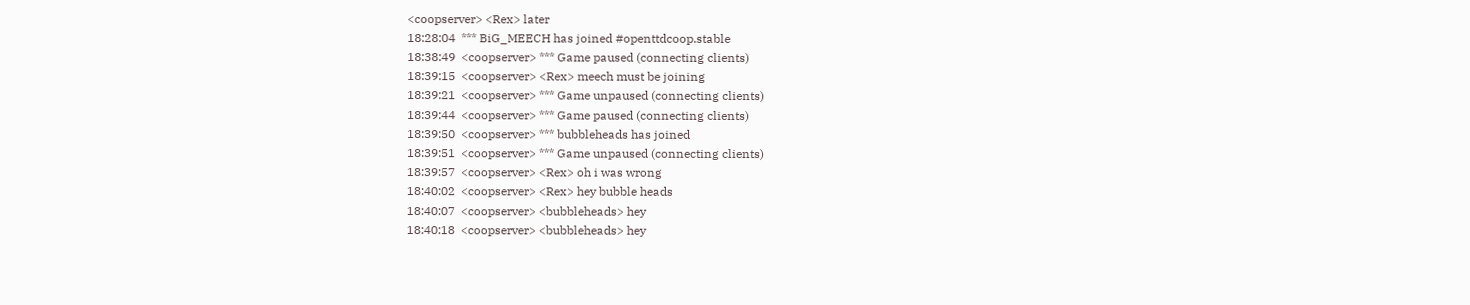<coopserver> <Rex> later
18:28:04  *** BiG_MEECH has joined #openttdcoop.stable
18:38:49  <coopserver> *** Game paused (connecting clients)
18:39:15  <coopserver> <Rex> meech must be joining
18:39:21  <coopserver> *** Game unpaused (connecting clients)
18:39:44  <coopserver> *** Game paused (connecting clients)
18:39:50  <coopserver> *** bubbleheads has joined
18:39:51  <coopserver> *** Game unpaused (connecting clients)
18:39:57  <coopserver> <Rex> oh i was wrong
18:40:02  <coopserver> <Rex> hey bubble heads
18:40:07  <coopserver> <bubbleheads> hey
18:40:18  <coopserver> <bubbleheads> hey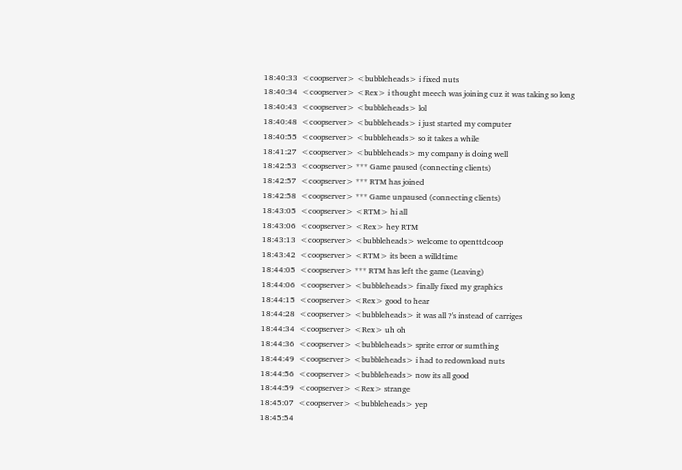18:40:33  <coopserver> <bubbleheads> i fixed nuts
18:40:34  <coopserver> <Rex> i thought meech was joining cuz it was taking so long
18:40:43  <coopserver> <bubbleheads> lol
18:40:48  <coopserver> <bubbleheads> i just started my computer
18:40:55  <coopserver> <bubbleheads> so it takes a while
18:41:27  <coopserver> <bubbleheads> my company is doing well
18:42:53  <coopserver> *** Game paused (connecting clients)
18:42:57  <coopserver> *** RTM has joined
18:42:58  <coopserver> *** Game unpaused (connecting clients)
18:43:05  <coopserver> <RTM> hi all
18:43:06  <coopserver> <Rex> hey RTM
18:43:13  <coopserver> <bubbleheads> welcome to openttdcoop
18:43:42  <coopserver> <RTM> its been a willdtime
18:44:05  <coopserver> *** RTM has left the game (Leaving)
18:44:06  <coopserver> <bubbleheads> finally fixed my graphics
18:44:15  <coopserver> <Rex> good to hear
18:44:28  <coopserver> <bubbleheads> it was all ?'s instead of carriges
18:44:34  <coopserver> <Rex> uh oh
18:44:36  <coopserver> <bubbleheads> sprite error or sumthing
18:44:49  <coopserver> <bubbleheads> i had to redownload nuts
18:44:56  <coopserver> <bubbleheads> now its all good
18:44:59  <coopserver> <Rex> strange
18:45:07  <coopserver> <bubbleheads> yep
18:45:54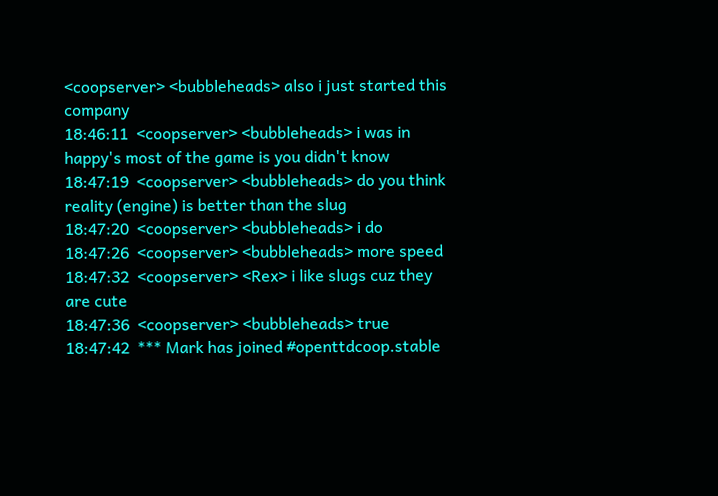<coopserver> <bubbleheads> also i just started this company
18:46:11  <coopserver> <bubbleheads> i was in happy's most of the game is you didn't know
18:47:19  <coopserver> <bubbleheads> do you think reality (engine) is better than the slug
18:47:20  <coopserver> <bubbleheads> i do
18:47:26  <coopserver> <bubbleheads> more speed
18:47:32  <coopserver> <Rex> i like slugs cuz they are cute
18:47:36  <coopserver> <bubbleheads> true
18:47:42  *** Mark has joined #openttdcoop.stable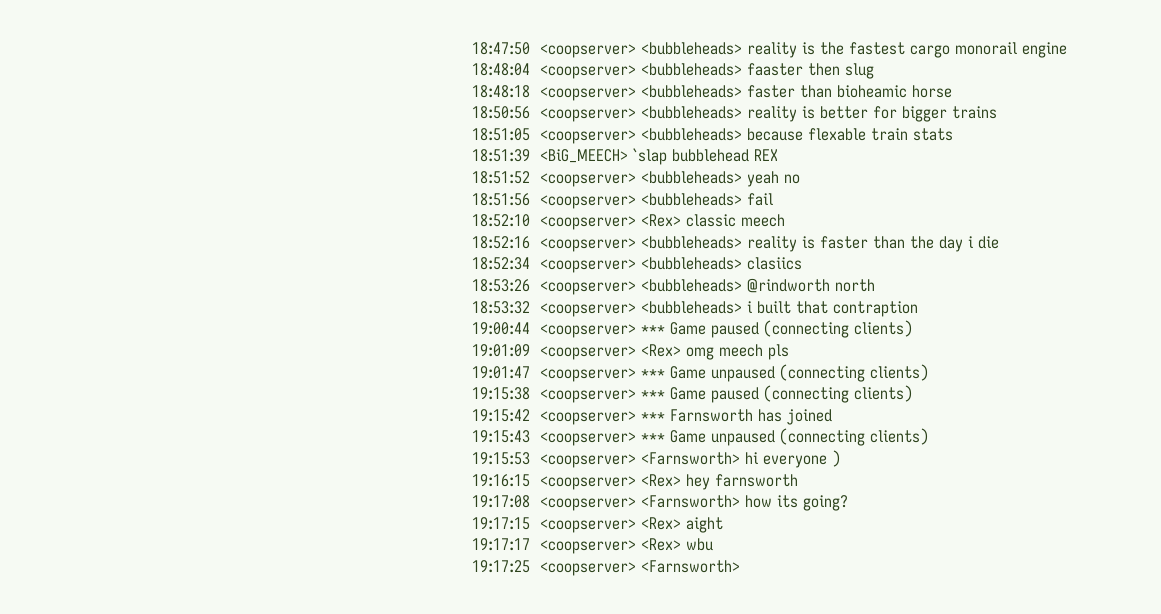18:47:50  <coopserver> <bubbleheads> reality is the fastest cargo monorail engine
18:48:04  <coopserver> <bubbleheads> faaster then slug
18:48:18  <coopserver> <bubbleheads> faster than bioheamic horse
18:50:56  <coopserver> <bubbleheads> reality is better for bigger trains
18:51:05  <coopserver> <bubbleheads> because flexable train stats
18:51:39  <BiG_MEECH> `slap bubblehead REX
18:51:52  <coopserver> <bubbleheads> yeah no
18:51:56  <coopserver> <bubbleheads> fail
18:52:10  <coopserver> <Rex> classic meech
18:52:16  <coopserver> <bubbleheads> reality is faster than the day i die
18:52:34  <coopserver> <bubbleheads> clasiics
18:53:26  <coopserver> <bubbleheads> @rindworth north
18:53:32  <coopserver> <bubbleheads> i built that contraption
19:00:44  <coopserver> *** Game paused (connecting clients)
19:01:09  <coopserver> <Rex> omg meech pls
19:01:47  <coopserver> *** Game unpaused (connecting clients)
19:15:38  <coopserver> *** Game paused (connecting clients)
19:15:42  <coopserver> *** Farnsworth has joined
19:15:43  <coopserver> *** Game unpaused (connecting clients)
19:15:53  <coopserver> <Farnsworth> hi everyone )
19:16:15  <coopserver> <Rex> hey farnsworth
19:17:08  <coopserver> <Farnsworth> how its going?
19:17:15  <coopserver> <Rex> aight
19:17:17  <coopserver> <Rex> wbu
19:17:25  <coopserver> <Farnsworth>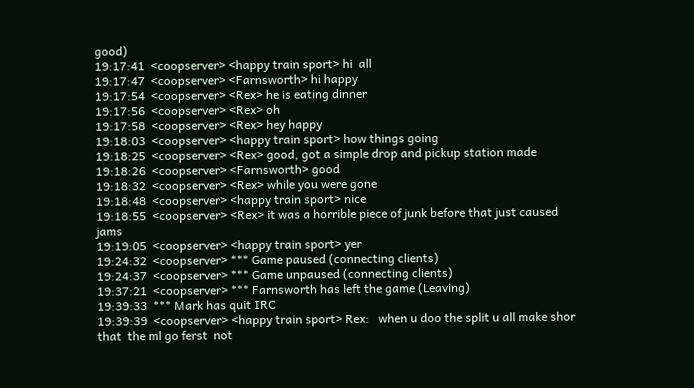good)
19:17:41  <coopserver> <happy train sport> hi  all
19:17:47  <coopserver> <Farnsworth> hi happy
19:17:54  <coopserver> <Rex> he is eating dinner
19:17:56  <coopserver> <Rex> oh
19:17:58  <coopserver> <Rex> hey happy
19:18:03  <coopserver> <happy train sport> how things going
19:18:25  <coopserver> <Rex> good, got a simple drop and pickup station made
19:18:26  <coopserver> <Farnsworth> good
19:18:32  <coopserver> <Rex> while you were gone
19:18:48  <coopserver> <happy train sport> nice
19:18:55  <coopserver> <Rex> it was a horrible piece of junk before that just caused jams
19:19:05  <coopserver> <happy train sport> yer
19:24:32  <coopserver> *** Game paused (connecting clients)
19:24:37  <coopserver> *** Game unpaused (connecting clients)
19:37:21  <coopserver> *** Farnsworth has left the game (Leaving)
19:39:33  *** Mark has quit IRC
19:39:39  <coopserver> <happy train sport> Rex:   when u doo the split u all make shor that  the ml go ferst  not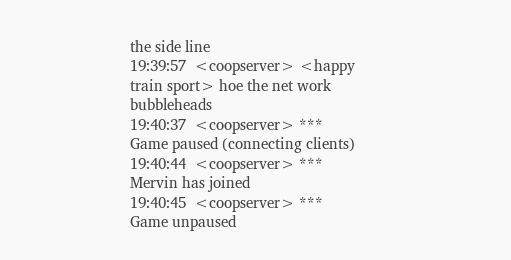the side line
19:39:57  <coopserver> <happy train sport> hoe the net work bubbleheads
19:40:37  <coopserver> *** Game paused (connecting clients)
19:40:44  <coopserver> *** Mervin has joined
19:40:45  <coopserver> *** Game unpaused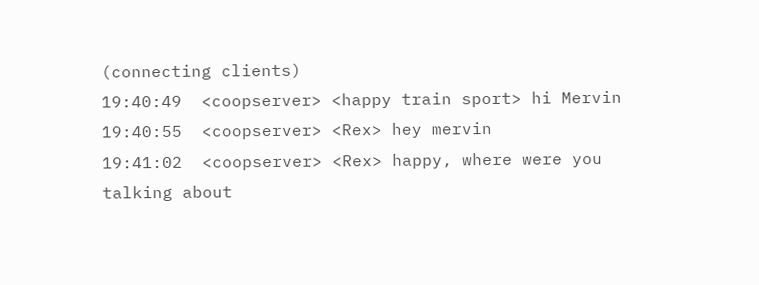(connecting clients)
19:40:49  <coopserver> <happy train sport> hi Mervin
19:40:55  <coopserver> <Rex> hey mervin
19:41:02  <coopserver> <Rex> happy, where were you talking about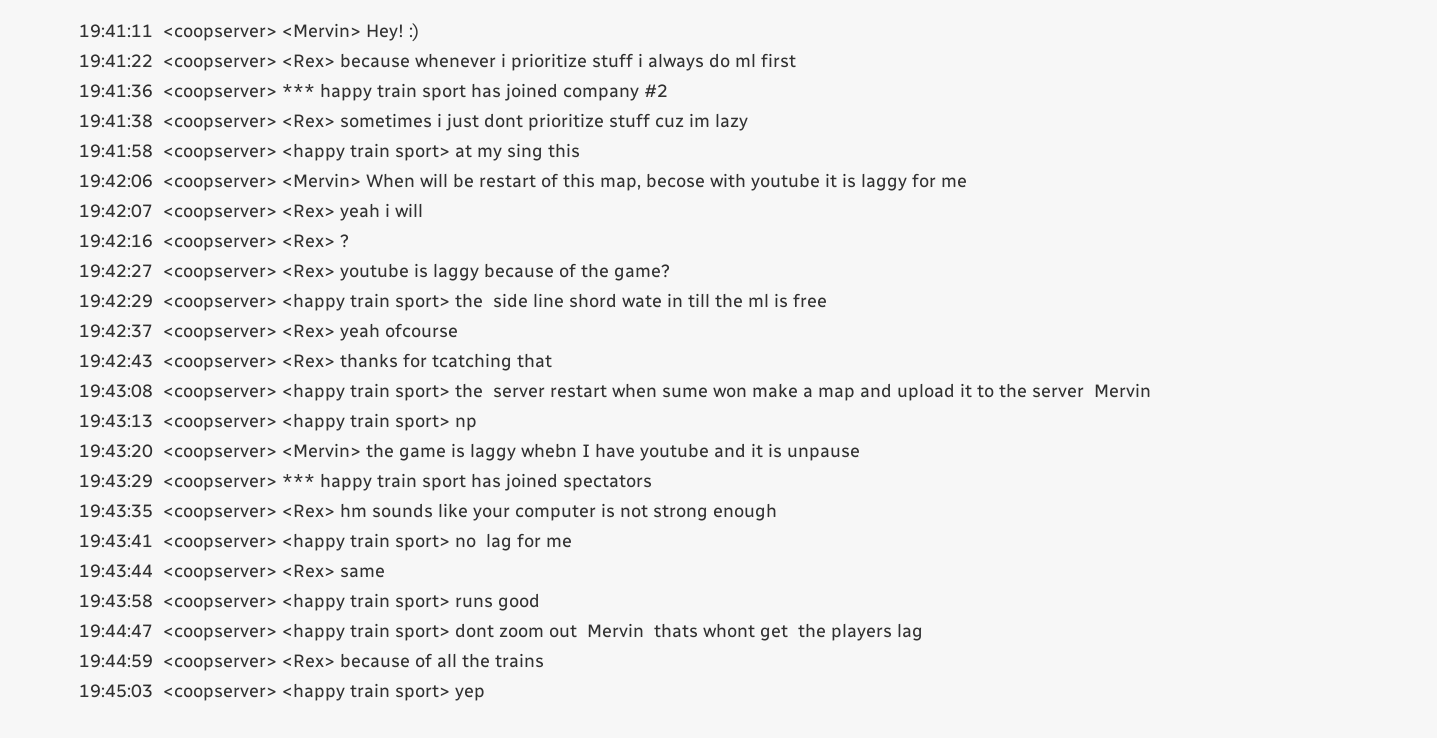19:41:11  <coopserver> <Mervin> Hey! :)
19:41:22  <coopserver> <Rex> because whenever i prioritize stuff i always do ml first
19:41:36  <coopserver> *** happy train sport has joined company #2
19:41:38  <coopserver> <Rex> sometimes i just dont prioritize stuff cuz im lazy
19:41:58  <coopserver> <happy train sport> at my sing this
19:42:06  <coopserver> <Mervin> When will be restart of this map, becose with youtube it is laggy for me
19:42:07  <coopserver> <Rex> yeah i will
19:42:16  <coopserver> <Rex> ?
19:42:27  <coopserver> <Rex> youtube is laggy because of the game?
19:42:29  <coopserver> <happy train sport> the  side line shord wate in till the ml is free
19:42:37  <coopserver> <Rex> yeah ofcourse
19:42:43  <coopserver> <Rex> thanks for tcatching that
19:43:08  <coopserver> <happy train sport> the  server restart when sume won make a map and upload it to the server  Mervin
19:43:13  <coopserver> <happy train sport> np
19:43:20  <coopserver> <Mervin> the game is laggy whebn I have youtube and it is unpause
19:43:29  <coopserver> *** happy train sport has joined spectators
19:43:35  <coopserver> <Rex> hm sounds like your computer is not strong enough
19:43:41  <coopserver> <happy train sport> no  lag for me
19:43:44  <coopserver> <Rex> same
19:43:58  <coopserver> <happy train sport> runs good
19:44:47  <coopserver> <happy train sport> dont zoom out  Mervin  thats whont get  the players lag
19:44:59  <coopserver> <Rex> because of all the trains
19:45:03  <coopserver> <happy train sport> yep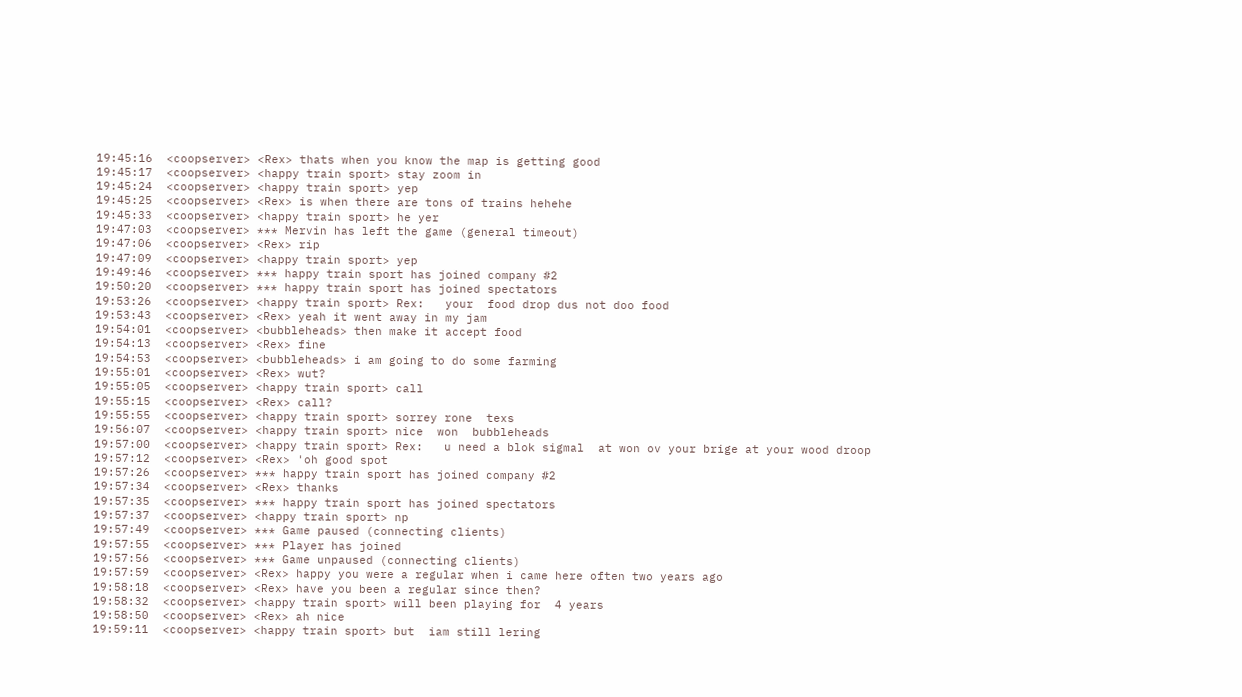19:45:16  <coopserver> <Rex> thats when you know the map is getting good
19:45:17  <coopserver> <happy train sport> stay zoom in
19:45:24  <coopserver> <happy train sport> yep
19:45:25  <coopserver> <Rex> is when there are tons of trains hehehe
19:45:33  <coopserver> <happy train sport> he yer
19:47:03  <coopserver> *** Mervin has left the game (general timeout)
19:47:06  <coopserver> <Rex> rip
19:47:09  <coopserver> <happy train sport> yep
19:49:46  <coopserver> *** happy train sport has joined company #2
19:50:20  <coopserver> *** happy train sport has joined spectators
19:53:26  <coopserver> <happy train sport> Rex:   your  food drop dus not doo food
19:53:43  <coopserver> <Rex> yeah it went away in my jam
19:54:01  <coopserver> <bubbleheads> then make it accept food
19:54:13  <coopserver> <Rex> fine
19:54:53  <coopserver> <bubbleheads> i am going to do some farming
19:55:01  <coopserver> <Rex> wut?
19:55:05  <coopserver> <happy train sport> call
19:55:15  <coopserver> <Rex> call?
19:55:55  <coopserver> <happy train sport> sorrey rone  texs
19:56:07  <coopserver> <happy train sport> nice  won  bubbleheads
19:57:00  <coopserver> <happy train sport> Rex:   u need a blok sigmal  at won ov your brige at your wood droop
19:57:12  <coopserver> <Rex> 'oh good spot
19:57:26  <coopserver> *** happy train sport has joined company #2
19:57:34  <coopserver> <Rex> thanks
19:57:35  <coopserver> *** happy train sport has joined spectators
19:57:37  <coopserver> <happy train sport> np
19:57:49  <coopserver> *** Game paused (connecting clients)
19:57:55  <coopserver> *** Player has joined
19:57:56  <coopserver> *** Game unpaused (connecting clients)
19:57:59  <coopserver> <Rex> happy you were a regular when i came here often two years ago
19:58:18  <coopserver> <Rex> have you been a regular since then?
19:58:32  <coopserver> <happy train sport> will been playing for  4 years
19:58:50  <coopserver> <Rex> ah nice
19:59:11  <coopserver> <happy train sport> but  iam still lering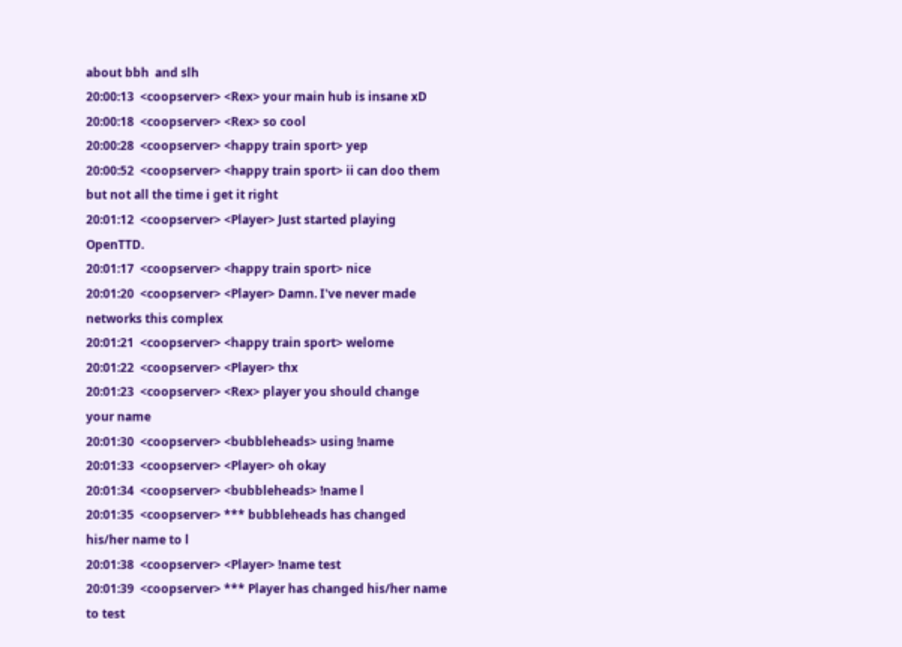about bbh  and slh
20:00:13  <coopserver> <Rex> your main hub is insane xD
20:00:18  <coopserver> <Rex> so cool
20:00:28  <coopserver> <happy train sport> yep
20:00:52  <coopserver> <happy train sport> ii can doo them but not all the time i get it right
20:01:12  <coopserver> <Player> Just started playing OpenTTD.
20:01:17  <coopserver> <happy train sport> nice
20:01:20  <coopserver> <Player> Damn. I've never made networks this complex
20:01:21  <coopserver> <happy train sport> welome
20:01:22  <coopserver> <Player> thx
20:01:23  <coopserver> <Rex> player you should change your name
20:01:30  <coopserver> <bubbleheads> using !name
20:01:33  <coopserver> <Player> oh okay
20:01:34  <coopserver> <bubbleheads> !name l
20:01:35  <coopserver> *** bubbleheads has changed his/her name to l
20:01:38  <coopserver> <Player> !name test
20:01:39  <coopserver> *** Player has changed his/her name to test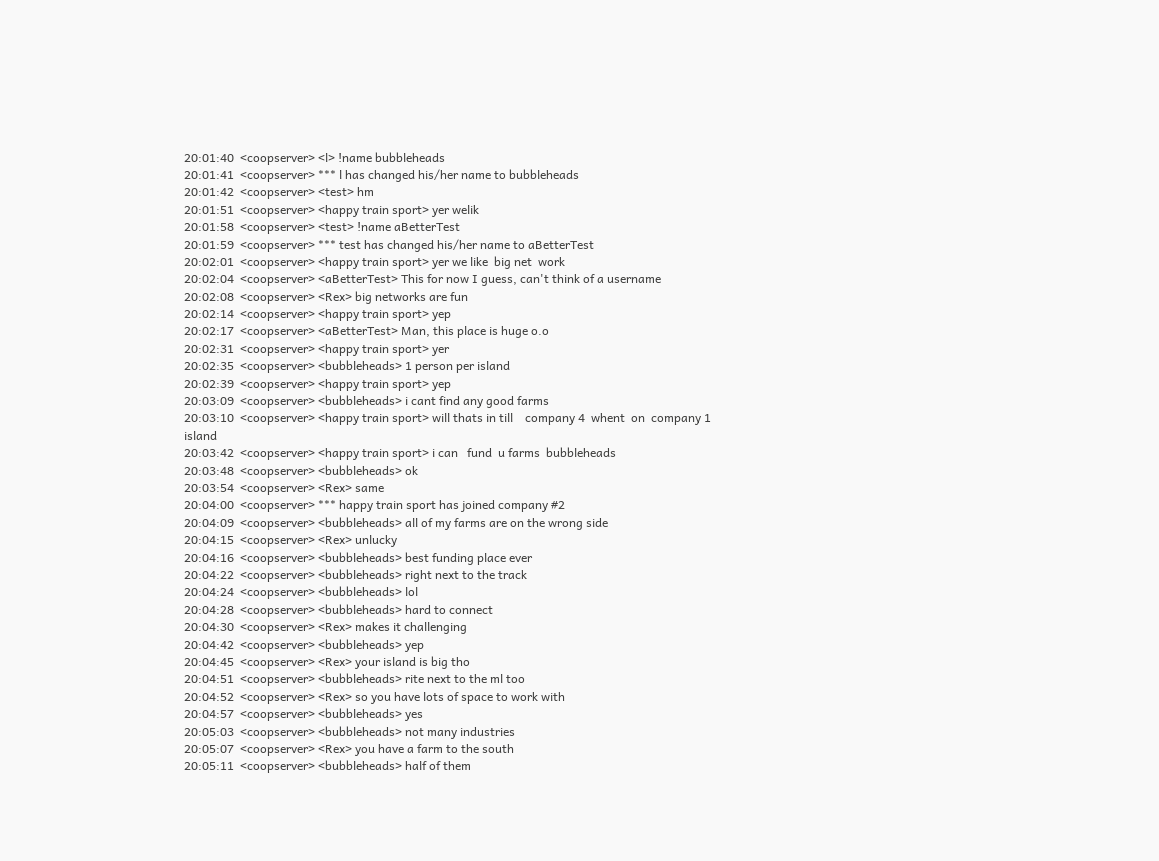20:01:40  <coopserver> <l> !name bubbleheads
20:01:41  <coopserver> *** l has changed his/her name to bubbleheads
20:01:42  <coopserver> <test> hm
20:01:51  <coopserver> <happy train sport> yer welik
20:01:58  <coopserver> <test> !name aBetterTest
20:01:59  <coopserver> *** test has changed his/her name to aBetterTest
20:02:01  <coopserver> <happy train sport> yer we like  big net  work
20:02:04  <coopserver> <aBetterTest> This for now I guess, can't think of a username
20:02:08  <coopserver> <Rex> big networks are fun
20:02:14  <coopserver> <happy train sport> yep
20:02:17  <coopserver> <aBetterTest> Man, this place is huge o.o
20:02:31  <coopserver> <happy train sport> yer
20:02:35  <coopserver> <bubbleheads> 1 person per island
20:02:39  <coopserver> <happy train sport> yep
20:03:09  <coopserver> <bubbleheads> i cant find any good farms
20:03:10  <coopserver> <happy train sport> will thats in till    company 4  whent  on  company 1 island
20:03:42  <coopserver> <happy train sport> i can   fund  u farms  bubbleheads
20:03:48  <coopserver> <bubbleheads> ok
20:03:54  <coopserver> <Rex> same
20:04:00  <coopserver> *** happy train sport has joined company #2
20:04:09  <coopserver> <bubbleheads> all of my farms are on the wrong side
20:04:15  <coopserver> <Rex> unlucky
20:04:16  <coopserver> <bubbleheads> best funding place ever
20:04:22  <coopserver> <bubbleheads> right next to the track
20:04:24  <coopserver> <bubbleheads> lol
20:04:28  <coopserver> <bubbleheads> hard to connect
20:04:30  <coopserver> <Rex> makes it challenging
20:04:42  <coopserver> <bubbleheads> yep
20:04:45  <coopserver> <Rex> your island is big tho
20:04:51  <coopserver> <bubbleheads> rite next to the ml too
20:04:52  <coopserver> <Rex> so you have lots of space to work with
20:04:57  <coopserver> <bubbleheads> yes
20:05:03  <coopserver> <bubbleheads> not many industries
20:05:07  <coopserver> <Rex> you have a farm to the south
20:05:11  <coopserver> <bubbleheads> half of them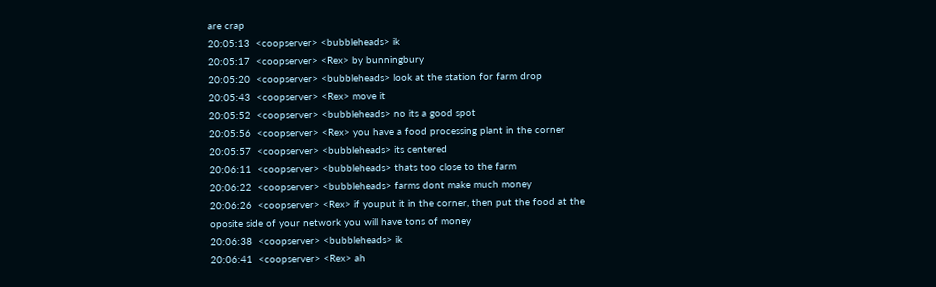are crap
20:05:13  <coopserver> <bubbleheads> ik
20:05:17  <coopserver> <Rex> by bunningbury
20:05:20  <coopserver> <bubbleheads> look at the station for farm drop
20:05:43  <coopserver> <Rex> move it
20:05:52  <coopserver> <bubbleheads> no its a good spot
20:05:56  <coopserver> <Rex> you have a food processing plant in the corner
20:05:57  <coopserver> <bubbleheads> its centered
20:06:11  <coopserver> <bubbleheads> thats too close to the farm
20:06:22  <coopserver> <bubbleheads> farms dont make much money
20:06:26  <coopserver> <Rex> if youput it in the corner, then put the food at the oposite side of your network you will have tons of money
20:06:38  <coopserver> <bubbleheads> ik
20:06:41  <coopserver> <Rex> ah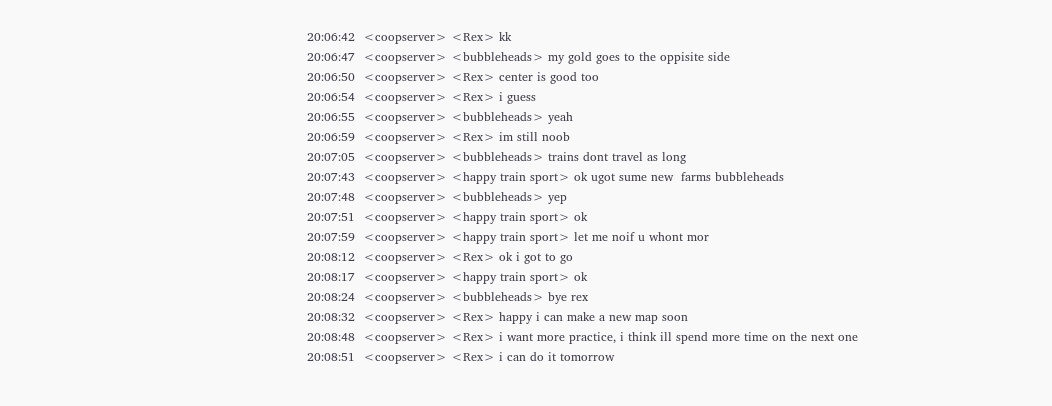20:06:42  <coopserver> <Rex> kk
20:06:47  <coopserver> <bubbleheads> my gold goes to the oppisite side
20:06:50  <coopserver> <Rex> center is good too
20:06:54  <coopserver> <Rex> i guess
20:06:55  <coopserver> <bubbleheads> yeah
20:06:59  <coopserver> <Rex> im still noob
20:07:05  <coopserver> <bubbleheads> trains dont travel as long
20:07:43  <coopserver> <happy train sport> ok ugot sume new  farms bubbleheads
20:07:48  <coopserver> <bubbleheads> yep
20:07:51  <coopserver> <happy train sport> ok
20:07:59  <coopserver> <happy train sport> let me noif u whont mor
20:08:12  <coopserver> <Rex> ok i got to go
20:08:17  <coopserver> <happy train sport> ok
20:08:24  <coopserver> <bubbleheads> bye rex
20:08:32  <coopserver> <Rex> happy i can make a new map soon
20:08:48  <coopserver> <Rex> i want more practice, i think ill spend more time on the next one
20:08:51  <coopserver> <Rex> i can do it tomorrow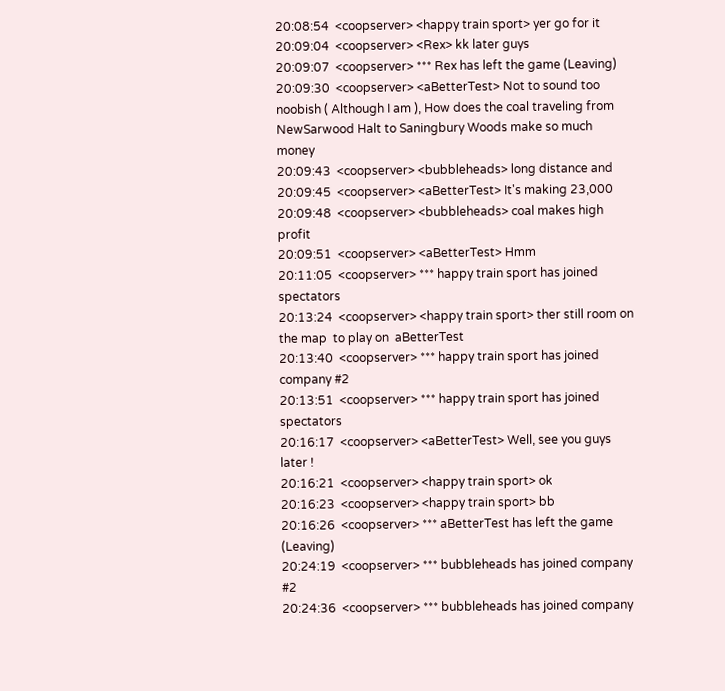20:08:54  <coopserver> <happy train sport> yer go for it
20:09:04  <coopserver> <Rex> kk later guys
20:09:07  <coopserver> *** Rex has left the game (Leaving)
20:09:30  <coopserver> <aBetterTest> Not to sound too noobish ( Although I am ), How does the coal traveling from NewSarwood Halt to Saningbury Woods make so much money
20:09:43  <coopserver> <bubbleheads> long distance and
20:09:45  <coopserver> <aBetterTest> It's making 23,000
20:09:48  <coopserver> <bubbleheads> coal makes high profit
20:09:51  <coopserver> <aBetterTest> Hmm
20:11:05  <coopserver> *** happy train sport has joined spectators
20:13:24  <coopserver> <happy train sport> ther still room on the map  to play on  aBetterTest
20:13:40  <coopserver> *** happy train sport has joined company #2
20:13:51  <coopserver> *** happy train sport has joined spectators
20:16:17  <coopserver> <aBetterTest> Well, see you guys later !
20:16:21  <coopserver> <happy train sport> ok
20:16:23  <coopserver> <happy train sport> bb
20:16:26  <coopserver> *** aBetterTest has left the game (Leaving)
20:24:19  <coopserver> *** bubbleheads has joined company #2
20:24:36  <coopserver> *** bubbleheads has joined company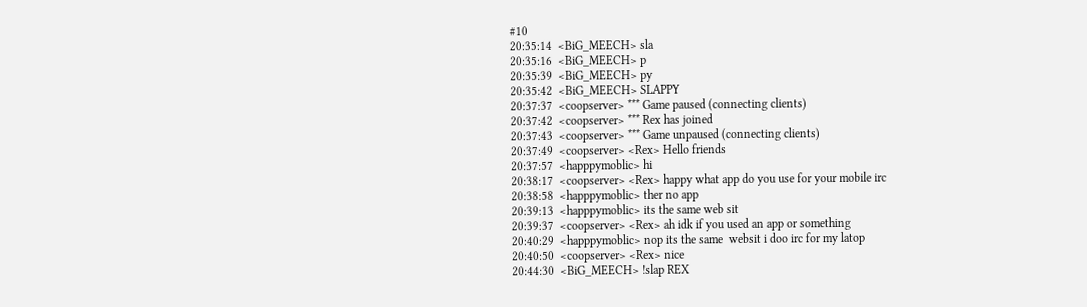#10
20:35:14  <BiG_MEECH> sla
20:35:16  <BiG_MEECH> p
20:35:39  <BiG_MEECH> py
20:35:42  <BiG_MEECH> SLAPPY
20:37:37  <coopserver> *** Game paused (connecting clients)
20:37:42  <coopserver> *** Rex has joined
20:37:43  <coopserver> *** Game unpaused (connecting clients)
20:37:49  <coopserver> <Rex> Hello friends
20:37:57  <happpymoblic> hi
20:38:17  <coopserver> <Rex> happy what app do you use for your mobile irc
20:38:58  <happpymoblic> ther no app
20:39:13  <happpymoblic> its the same web sit
20:39:37  <coopserver> <Rex> ah idk if you used an app or something
20:40:29  <happpymoblic> nop its the same  websit i doo irc for my latop
20:40:50  <coopserver> <Rex> nice
20:44:30  <BiG_MEECH> !slap REX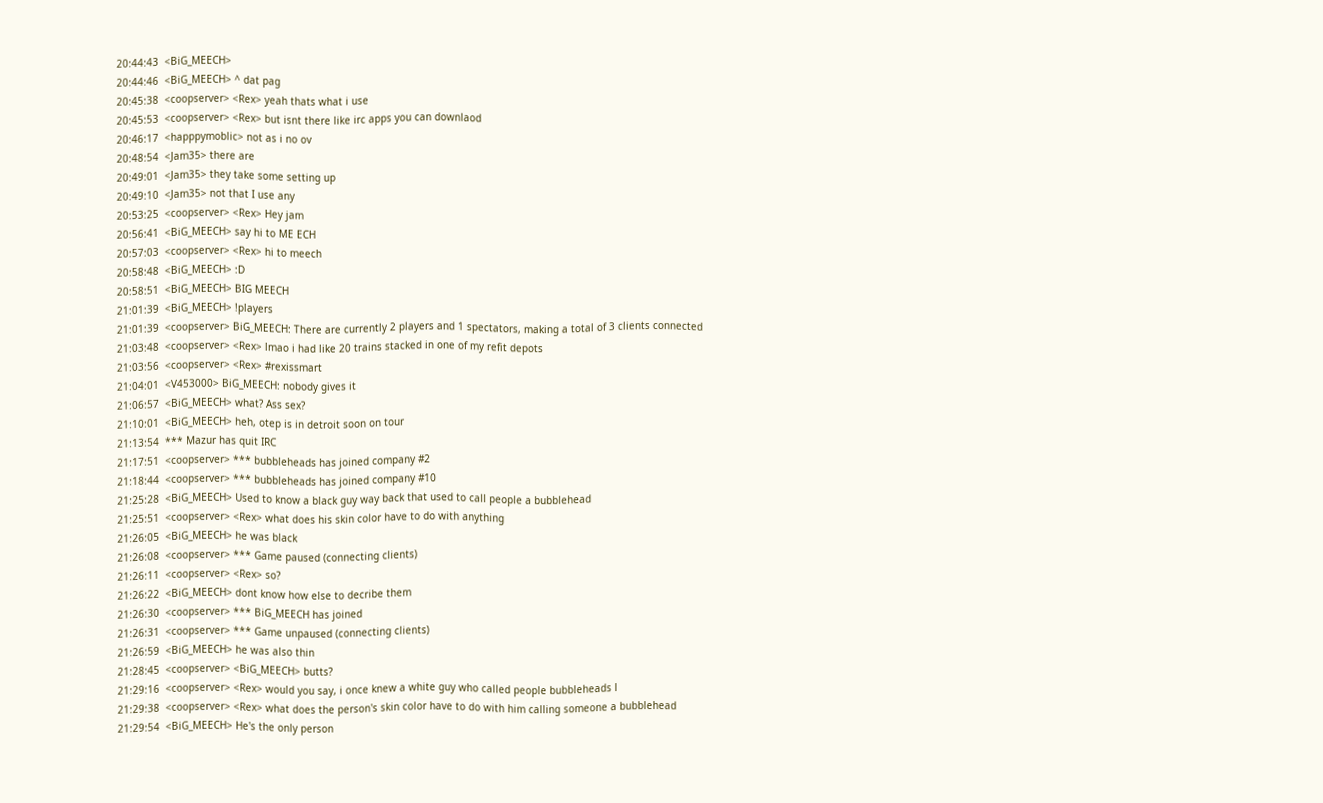20:44:43  <BiG_MEECH>
20:44:46  <BiG_MEECH> ^ dat pag
20:45:38  <coopserver> <Rex> yeah thats what i use
20:45:53  <coopserver> <Rex> but isnt there like irc apps you can downlaod
20:46:17  <happpymoblic> not as i no ov
20:48:54  <Jam35> there are
20:49:01  <Jam35> they take some setting up
20:49:10  <Jam35> not that I use any
20:53:25  <coopserver> <Rex> Hey jam
20:56:41  <BiG_MEECH> say hi to ME ECH
20:57:03  <coopserver> <Rex> hi to meech
20:58:48  <BiG_MEECH> :D
20:58:51  <BiG_MEECH> BIG MEECH
21:01:39  <BiG_MEECH> !players
21:01:39  <coopserver> BiG_MEECH: There are currently 2 players and 1 spectators, making a total of 3 clients connected
21:03:48  <coopserver> <Rex> lmao i had like 20 trains stacked in one of my refit depots
21:03:56  <coopserver> <Rex> #rexissmart
21:04:01  <V453000> BiG_MEECH: nobody gives it
21:06:57  <BiG_MEECH> what? Ass sex?
21:10:01  <BiG_MEECH> heh, otep is in detroit soon on tour
21:13:54  *** Mazur has quit IRC
21:17:51  <coopserver> *** bubbleheads has joined company #2
21:18:44  <coopserver> *** bubbleheads has joined company #10
21:25:28  <BiG_MEECH> Used to know a black guy way back that used to call people a bubblehead
21:25:51  <coopserver> <Rex> what does his skin color have to do with anything
21:26:05  <BiG_MEECH> he was black
21:26:08  <coopserver> *** Game paused (connecting clients)
21:26:11  <coopserver> <Rex> so?
21:26:22  <BiG_MEECH> dont know how else to decribe them
21:26:30  <coopserver> *** BiG_MEECH has joined
21:26:31  <coopserver> *** Game unpaused (connecting clients)
21:26:59  <BiG_MEECH> he was also thin
21:28:45  <coopserver> <BiG_MEECH> butts?
21:29:16  <coopserver> <Rex> would you say, i once knew a white guy who called people bubbleheads l
21:29:38  <coopserver> <Rex> what does the person's skin color have to do with him calling someone a bubblehead
21:29:54  <BiG_MEECH> He's the only person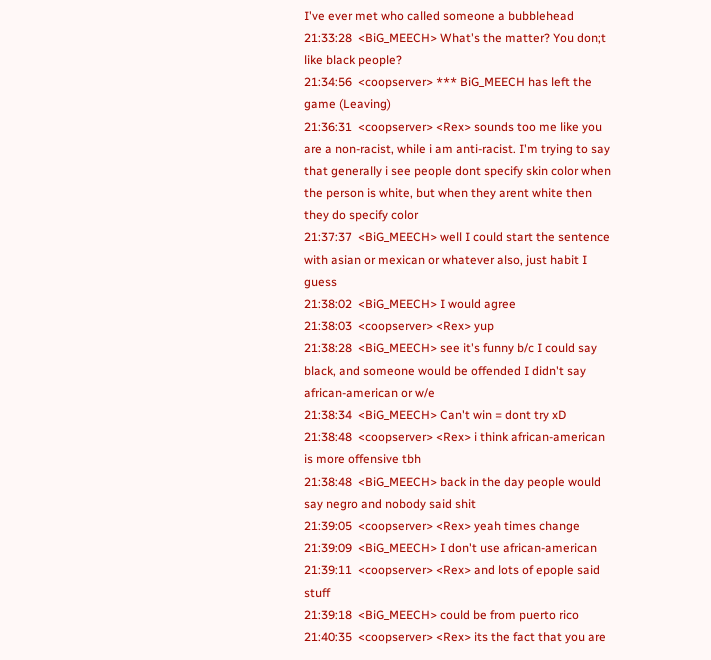I've ever met who called someone a bubblehead
21:33:28  <BiG_MEECH> What's the matter? You don;t like black people?
21:34:56  <coopserver> *** BiG_MEECH has left the game (Leaving)
21:36:31  <coopserver> <Rex> sounds too me like you are a non-racist, while i am anti-racist. I'm trying to say that generally i see people dont specify skin color when the person is white, but when they arent white then they do specify color
21:37:37  <BiG_MEECH> well I could start the sentence with asian or mexican or whatever also, just habit I guess
21:38:02  <BiG_MEECH> I would agree
21:38:03  <coopserver> <Rex> yup
21:38:28  <BiG_MEECH> see it's funny b/c I could say black, and someone would be offended I didn't say african-american or w/e
21:38:34  <BiG_MEECH> Can't win = dont try xD
21:38:48  <coopserver> <Rex> i think african-american is more offensive tbh
21:38:48  <BiG_MEECH> back in the day people would say negro and nobody said shit
21:39:05  <coopserver> <Rex> yeah times change
21:39:09  <BiG_MEECH> I don't use african-american
21:39:11  <coopserver> <Rex> and lots of epople said stuff
21:39:18  <BiG_MEECH> could be from puerto rico
21:40:35  <coopserver> <Rex> its the fact that you are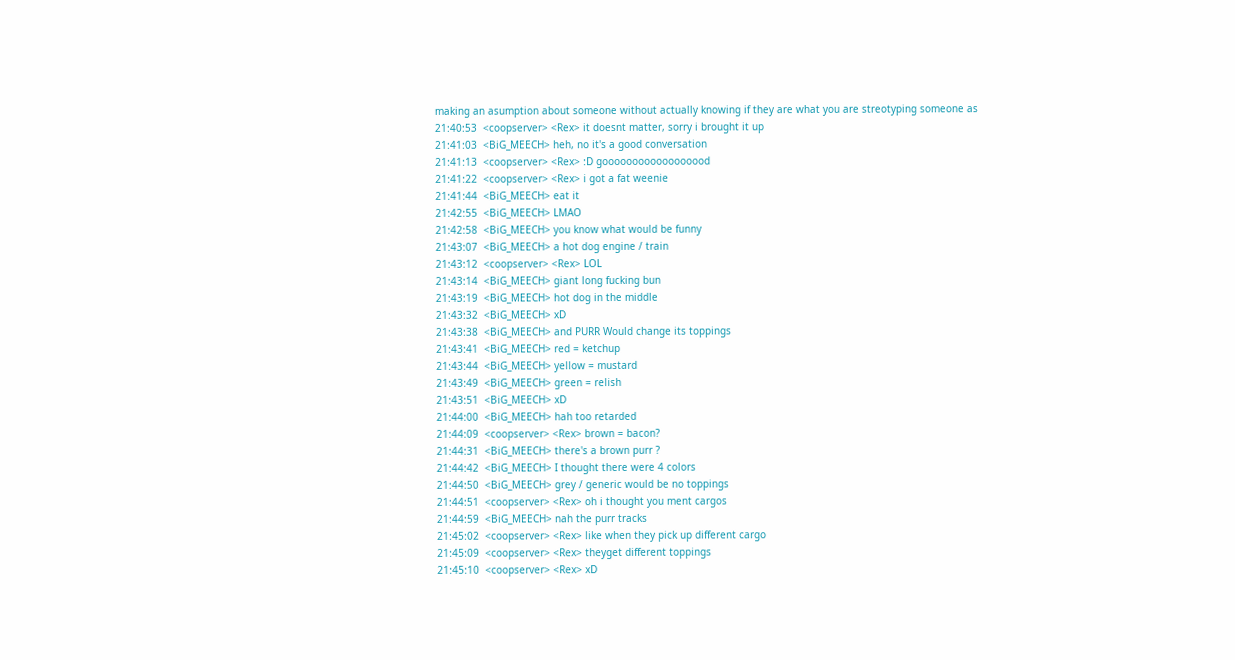making an asumption about someone without actually knowing if they are what you are streotyping someone as
21:40:53  <coopserver> <Rex> it doesnt matter, sorry i brought it up
21:41:03  <BiG_MEECH> heh, no it's a good conversation
21:41:13  <coopserver> <Rex> :D goooooooooooooooood
21:41:22  <coopserver> <Rex> i got a fat weenie
21:41:44  <BiG_MEECH> eat it
21:42:55  <BiG_MEECH> LMAO
21:42:58  <BiG_MEECH> you know what would be funny
21:43:07  <BiG_MEECH> a hot dog engine / train
21:43:12  <coopserver> <Rex> LOL
21:43:14  <BiG_MEECH> giant long fucking bun
21:43:19  <BiG_MEECH> hot dog in the middle
21:43:32  <BiG_MEECH> xD
21:43:38  <BiG_MEECH> and PURR Would change its toppings
21:43:41  <BiG_MEECH> red = ketchup
21:43:44  <BiG_MEECH> yellow = mustard
21:43:49  <BiG_MEECH> green = relish
21:43:51  <BiG_MEECH> xD
21:44:00  <BiG_MEECH> hah too retarded
21:44:09  <coopserver> <Rex> brown = bacon?
21:44:31  <BiG_MEECH> there's a brown purr ?
21:44:42  <BiG_MEECH> I thought there were 4 colors
21:44:50  <BiG_MEECH> grey / generic would be no toppings
21:44:51  <coopserver> <Rex> oh i thought you ment cargos
21:44:59  <BiG_MEECH> nah the purr tracks
21:45:02  <coopserver> <Rex> like when they pick up different cargo
21:45:09  <coopserver> <Rex> theyget different toppings
21:45:10  <coopserver> <Rex> xD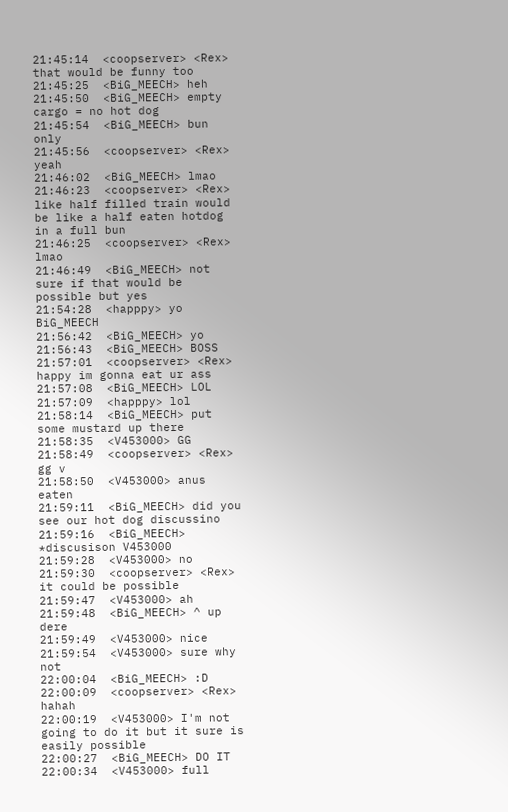21:45:14  <coopserver> <Rex> that would be funny too
21:45:25  <BiG_MEECH> heh
21:45:50  <BiG_MEECH> empty cargo = no hot dog
21:45:54  <BiG_MEECH> bun only
21:45:56  <coopserver> <Rex> yeah
21:46:02  <BiG_MEECH> lmao
21:46:23  <coopserver> <Rex> like half filled train would be like a half eaten hotdog in a full bun
21:46:25  <coopserver> <Rex> lmao
21:46:49  <BiG_MEECH> not sure if that would be possible but yes
21:54:28  <happpy> yo BiG_MEECH
21:56:42  <BiG_MEECH> yo
21:56:43  <BiG_MEECH> BOSS
21:57:01  <coopserver> <Rex> happy im gonna eat ur ass
21:57:08  <BiG_MEECH> LOL
21:57:09  <happpy> lol
21:58:14  <BiG_MEECH> put some mustard up there
21:58:35  <V453000> GG
21:58:49  <coopserver> <Rex> gg v
21:58:50  <V453000> anus eaten
21:59:11  <BiG_MEECH> did you see our hot dog discussino
21:59:16  <BiG_MEECH> *discusison V453000
21:59:28  <V453000> no
21:59:30  <coopserver> <Rex> it could be possible
21:59:47  <V453000> ah
21:59:48  <BiG_MEECH> ^ up dere
21:59:49  <V453000> nice
21:59:54  <V453000> sure why not
22:00:04  <BiG_MEECH> :D
22:00:09  <coopserver> <Rex> hahah
22:00:19  <V453000> I'm not going to do it but it sure is easily possible
22:00:27  <BiG_MEECH> DO IT
22:00:34  <V453000> full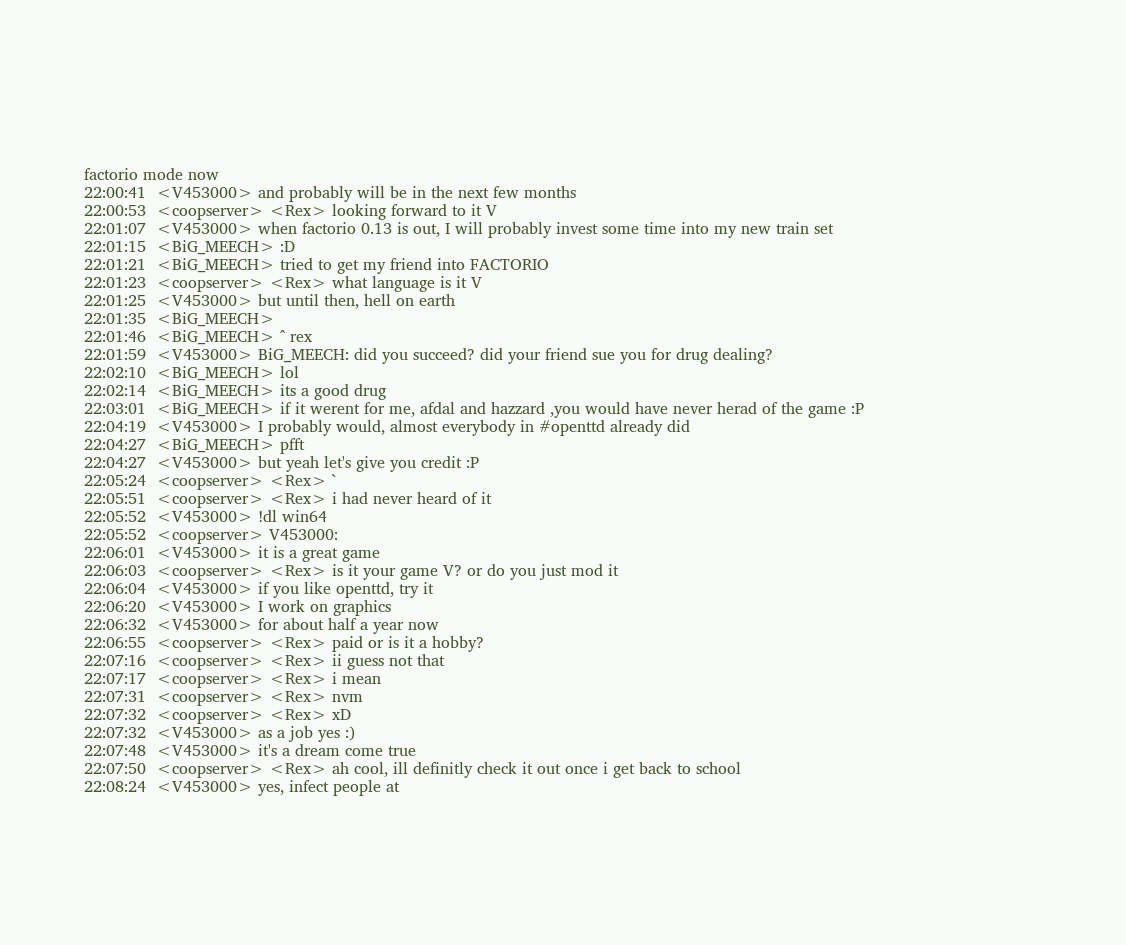factorio mode now
22:00:41  <V453000> and probably will be in the next few months
22:00:53  <coopserver> <Rex> looking forward to it V
22:01:07  <V453000> when factorio 0.13 is out, I will probably invest some time into my new train set
22:01:15  <BiG_MEECH> :D
22:01:21  <BiG_MEECH> tried to get my friend into FACTORIO
22:01:23  <coopserver> <Rex> what language is it V
22:01:25  <V453000> but until then, hell on earth
22:01:35  <BiG_MEECH>
22:01:46  <BiG_MEECH> ^ rex
22:01:59  <V453000> BiG_MEECH: did you succeed? did your friend sue you for drug dealing?
22:02:10  <BiG_MEECH> lol
22:02:14  <BiG_MEECH> its a good drug
22:03:01  <BiG_MEECH> if it werent for me, afdal and hazzard ,you would have never herad of the game :P
22:04:19  <V453000> I probably would, almost everybody in #openttd already did
22:04:27  <BiG_MEECH> pfft
22:04:27  <V453000> but yeah let's give you credit :P
22:05:24  <coopserver> <Rex> `
22:05:51  <coopserver> <Rex> i had never heard of it
22:05:52  <V453000> !dl win64
22:05:52  <coopserver> V453000:
22:06:01  <V453000> it is a great game
22:06:03  <coopserver> <Rex> is it your game V? or do you just mod it
22:06:04  <V453000> if you like openttd, try it
22:06:20  <V453000> I work on graphics
22:06:32  <V453000> for about half a year now
22:06:55  <coopserver> <Rex> paid or is it a hobby?
22:07:16  <coopserver> <Rex> ii guess not that
22:07:17  <coopserver> <Rex> i mean
22:07:31  <coopserver> <Rex> nvm
22:07:32  <coopserver> <Rex> xD
22:07:32  <V453000> as a job yes :)
22:07:48  <V453000> it's a dream come true
22:07:50  <coopserver> <Rex> ah cool, ill definitly check it out once i get back to school
22:08:24  <V453000> yes, infect people at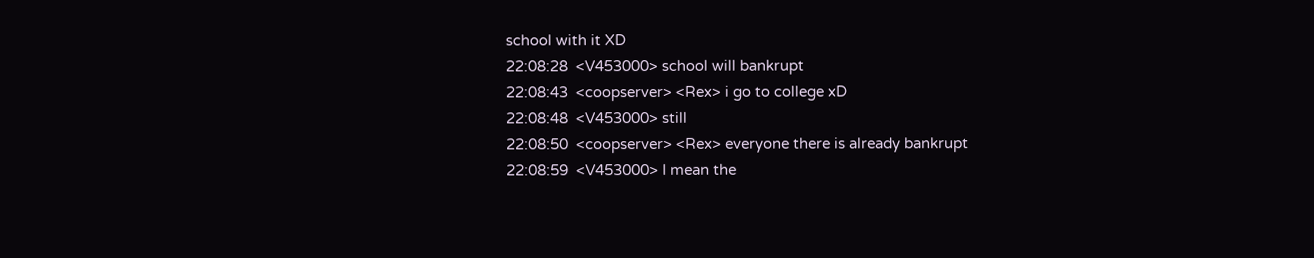school with it XD
22:08:28  <V453000> school will bankrupt
22:08:43  <coopserver> <Rex> i go to college xD
22:08:48  <V453000> still
22:08:50  <coopserver> <Rex> everyone there is already bankrupt
22:08:59  <V453000> I mean the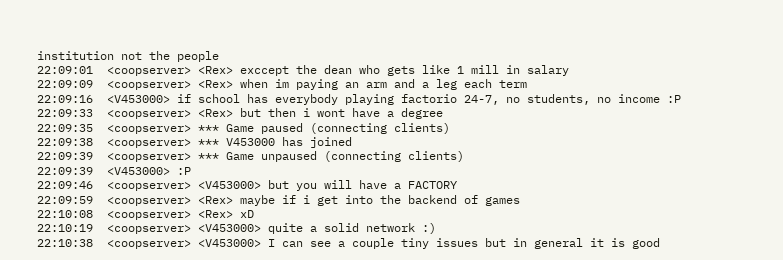institution not the people
22:09:01  <coopserver> <Rex> exccept the dean who gets like 1 mill in salary
22:09:09  <coopserver> <Rex> when im paying an arm and a leg each term
22:09:16  <V453000> if school has everybody playing factorio 24-7, no students, no income :P
22:09:33  <coopserver> <Rex> but then i wont have a degree
22:09:35  <coopserver> *** Game paused (connecting clients)
22:09:38  <coopserver> *** V453000 has joined
22:09:39  <coopserver> *** Game unpaused (connecting clients)
22:09:39  <V453000> :P
22:09:46  <coopserver> <V453000> but you will have a FACTORY
22:09:59  <coopserver> <Rex> maybe if i get into the backend of games
22:10:08  <coopserver> <Rex> xD
22:10:19  <coopserver> <V453000> quite a solid network :)
22:10:38  <coopserver> <V453000> I can see a couple tiny issues but in general it is good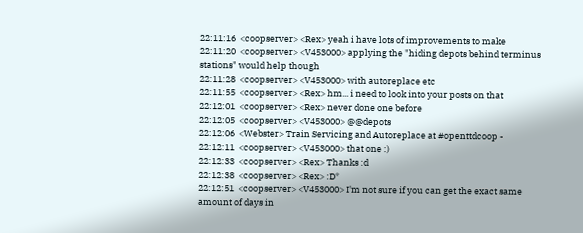22:11:16  <coopserver> <Rex> yeah i have lots of improvements to make
22:11:20  <coopserver> <V453000> applying the "hiding depots behind terminus stations" would help though
22:11:28  <coopserver> <V453000> with autoreplace etc
22:11:55  <coopserver> <Rex> hm... i need to look into your posts on that
22:12:01  <coopserver> <Rex> never done one before
22:12:05  <coopserver> <V453000> @@depots
22:12:06  <Webster> Train Servicing and Autoreplace at #openttdcoop -
22:12:11  <coopserver> <V453000> that one :)
22:12:33  <coopserver> <Rex> Thanks :d
22:12:38  <coopserver> <Rex> :D*
22:12:51  <coopserver> <V453000> I'm not sure if you can get the exact same amount of days in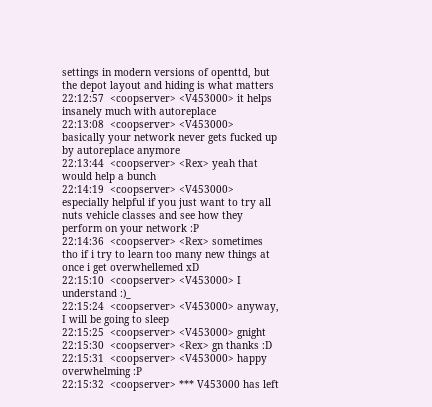settings in modern versions of openttd, but the depot layout and hiding is what matters
22:12:57  <coopserver> <V453000> it helps insanely much with autoreplace
22:13:08  <coopserver> <V453000> basically your network never gets fucked up by autoreplace anymore
22:13:44  <coopserver> <Rex> yeah that would help a bunch
22:14:19  <coopserver> <V453000> especially helpful if you just want to try all nuts vehicle classes and see how they perform on your network :P
22:14:36  <coopserver> <Rex> sometimes tho if i try to learn too many new things at once i get overwhellemed xD
22:15:10  <coopserver> <V453000> I understand :)_
22:15:24  <coopserver> <V453000> anyway, I will be going to sleep
22:15:25  <coopserver> <V453000> gnight
22:15:30  <coopserver> <Rex> gn thanks :D
22:15:31  <coopserver> <V453000> happy overwhelming :P
22:15:32  <coopserver> *** V453000 has left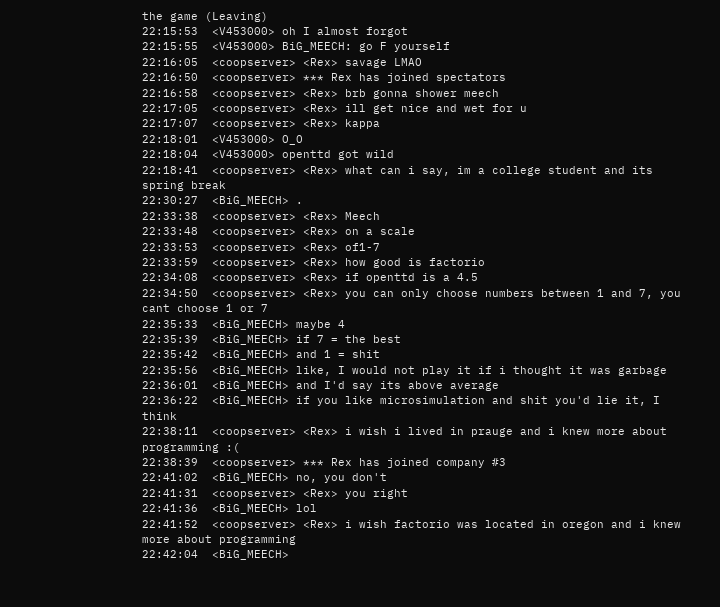the game (Leaving)
22:15:53  <V453000> oh I almost forgot
22:15:55  <V453000> BiG_MEECH: go F yourself
22:16:05  <coopserver> <Rex> savage LMAO
22:16:50  <coopserver> *** Rex has joined spectators
22:16:58  <coopserver> <Rex> brb gonna shower meech
22:17:05  <coopserver> <Rex> ill get nice and wet for u
22:17:07  <coopserver> <Rex> kappa
22:18:01  <V453000> O_O
22:18:04  <V453000> openttd got wild
22:18:41  <coopserver> <Rex> what can i say, im a college student and its spring break
22:30:27  <BiG_MEECH> .
22:33:38  <coopserver> <Rex> Meech
22:33:48  <coopserver> <Rex> on a scale
22:33:53  <coopserver> <Rex> of1-7
22:33:59  <coopserver> <Rex> how good is factorio
22:34:08  <coopserver> <Rex> if openttd is a 4.5
22:34:50  <coopserver> <Rex> you can only choose numbers between 1 and 7, you cant choose 1 or 7
22:35:33  <BiG_MEECH> maybe 4
22:35:39  <BiG_MEECH> if 7 = the best
22:35:42  <BiG_MEECH> and 1 = shit
22:35:56  <BiG_MEECH> like, I would not play it if i thought it was garbage
22:36:01  <BiG_MEECH> and I'd say its above average
22:36:22  <BiG_MEECH> if you like microsimulation and shit you'd lie it, I think
22:38:11  <coopserver> <Rex> i wish i lived in prauge and i knew more about programming :(
22:38:39  <coopserver> *** Rex has joined company #3
22:41:02  <BiG_MEECH> no, you don't
22:41:31  <coopserver> <Rex> you right
22:41:36  <BiG_MEECH> lol
22:41:52  <coopserver> <Rex> i wish factorio was located in oregon and i knew more about programming
22:42:04  <BiG_MEECH>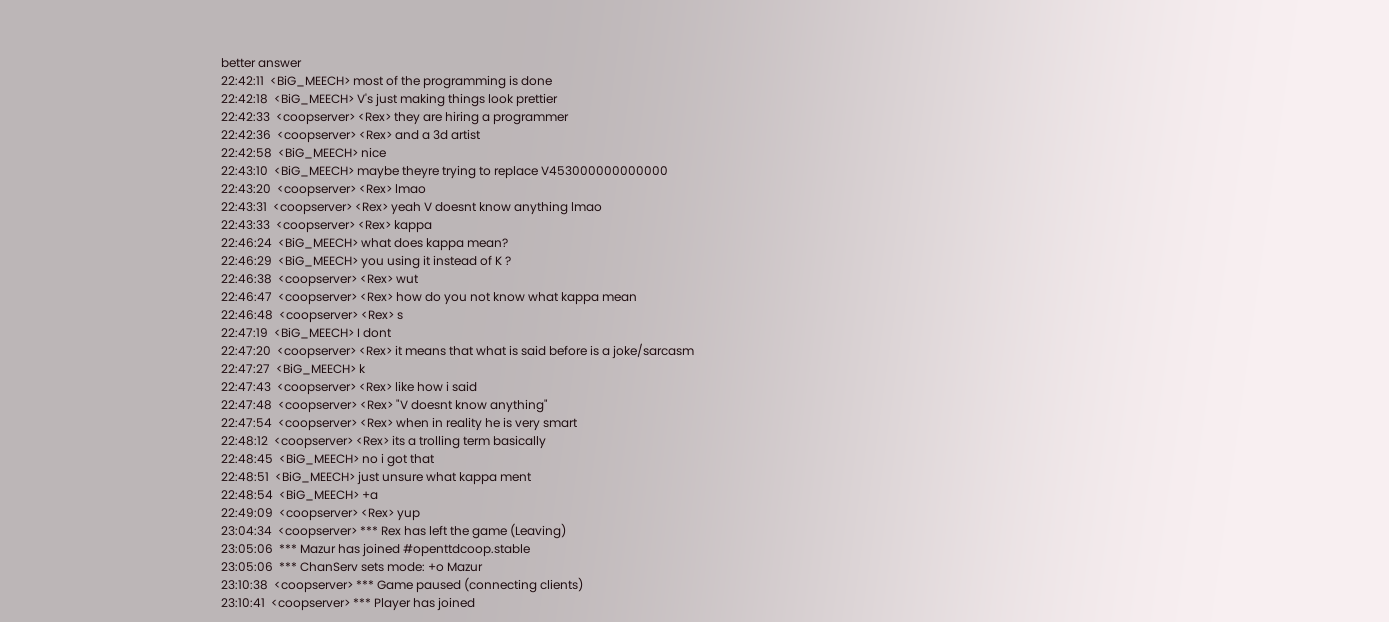better answer
22:42:11  <BiG_MEECH> most of the programming is done
22:42:18  <BiG_MEECH> V's just making things look prettier
22:42:33  <coopserver> <Rex> they are hiring a programmer
22:42:36  <coopserver> <Rex> and a 3d artist
22:42:58  <BiG_MEECH> nice
22:43:10  <BiG_MEECH> maybe theyre trying to replace V453000000000000
22:43:20  <coopserver> <Rex> lmao
22:43:31  <coopserver> <Rex> yeah V doesnt know anything lmao
22:43:33  <coopserver> <Rex> kappa
22:46:24  <BiG_MEECH> what does kappa mean?
22:46:29  <BiG_MEECH> you using it instead of K ?
22:46:38  <coopserver> <Rex> wut
22:46:47  <coopserver> <Rex> how do you not know what kappa mean
22:46:48  <coopserver> <Rex> s
22:47:19  <BiG_MEECH> I dont
22:47:20  <coopserver> <Rex> it means that what is said before is a joke/sarcasm
22:47:27  <BiG_MEECH> k
22:47:43  <coopserver> <Rex> like how i said
22:47:48  <coopserver> <Rex> "V doesnt know anything"
22:47:54  <coopserver> <Rex> when in reality he is very smart
22:48:12  <coopserver> <Rex> its a trolling term basically
22:48:45  <BiG_MEECH> no i got that
22:48:51  <BiG_MEECH> just unsure what kappa ment
22:48:54  <BiG_MEECH> +a
22:49:09  <coopserver> <Rex> yup
23:04:34  <coopserver> *** Rex has left the game (Leaving)
23:05:06  *** Mazur has joined #openttdcoop.stable
23:05:06  *** ChanServ sets mode: +o Mazur
23:10:38  <coopserver> *** Game paused (connecting clients)
23:10:41  <coopserver> *** Player has joined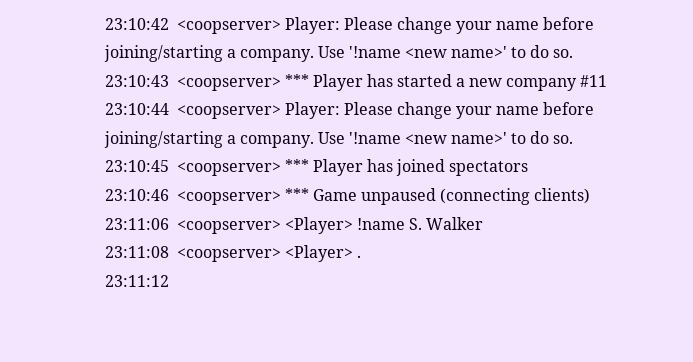23:10:42  <coopserver> Player: Please change your name before joining/starting a company. Use '!name <new name>' to do so.
23:10:43  <coopserver> *** Player has started a new company #11
23:10:44  <coopserver> Player: Please change your name before joining/starting a company. Use '!name <new name>' to do so.
23:10:45  <coopserver> *** Player has joined spectators
23:10:46  <coopserver> *** Game unpaused (connecting clients)
23:11:06  <coopserver> <Player> !name S. Walker
23:11:08  <coopserver> <Player> .
23:11:12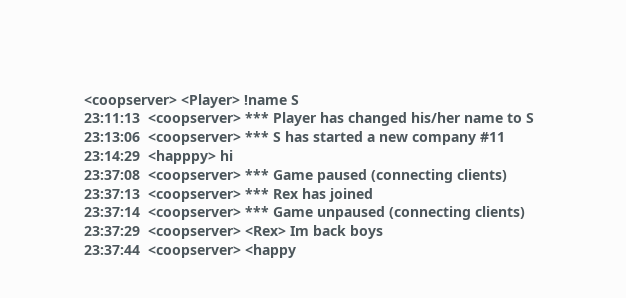<coopserver> <Player> !name S
23:11:13  <coopserver> *** Player has changed his/her name to S
23:13:06  <coopserver> *** S has started a new company #11
23:14:29  <happpy> hi
23:37:08  <coopserver> *** Game paused (connecting clients)
23:37:13  <coopserver> *** Rex has joined
23:37:14  <coopserver> *** Game unpaused (connecting clients)
23:37:29  <coopserver> <Rex> Im back boys
23:37:44  <coopserver> <happy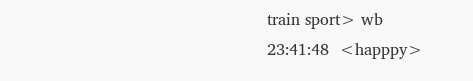train sport> wb
23:41:48  <happpy>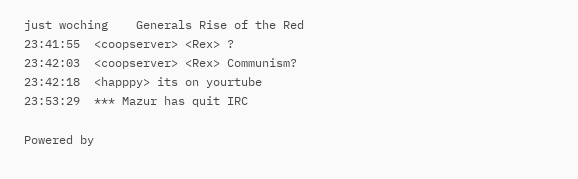just woching    Generals Rise of the Red
23:41:55  <coopserver> <Rex> ?
23:42:03  <coopserver> <Rex> Communism?
23:42:18  <happpy> its on yourtube
23:53:29  *** Mazur has quit IRC

Powered by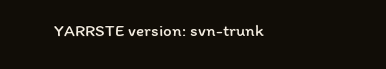YARRSTE version: svn-trunk